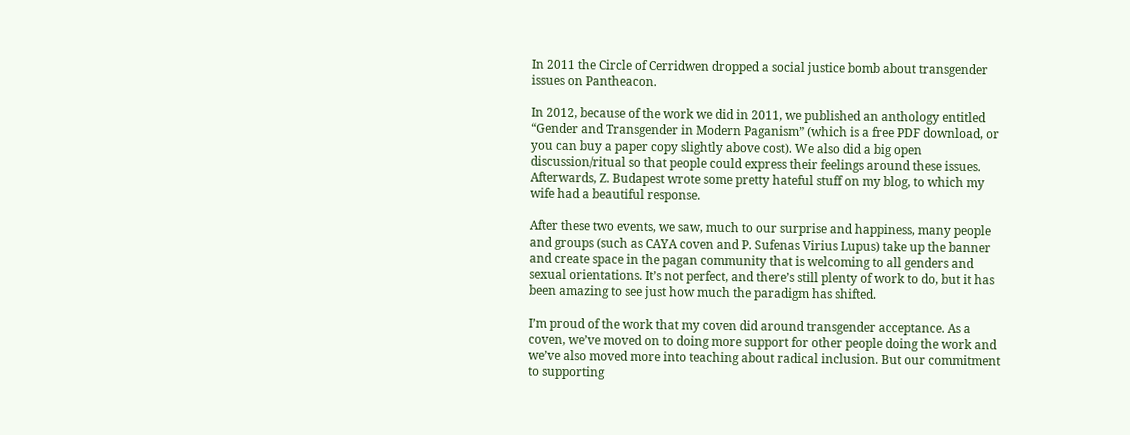In 2011 the Circle of Cerridwen dropped a social justice bomb about transgender issues on Pantheacon.

In 2012, because of the work we did in 2011, we published an anthology entitled “Gender and Transgender in Modern Paganism” (which is a free PDF download, or you can buy a paper copy slightly above cost). We also did a big open discussion/ritual so that people could express their feelings around these issues. Afterwards, Z. Budapest wrote some pretty hateful stuff on my blog, to which my wife had a beautiful response.

After these two events, we saw, much to our surprise and happiness, many people and groups (such as CAYA coven and P. Sufenas Virius Lupus) take up the banner and create space in the pagan community that is welcoming to all genders and sexual orientations. It’s not perfect, and there’s still plenty of work to do, but it has been amazing to see just how much the paradigm has shifted.

I’m proud of the work that my coven did around transgender acceptance. As a coven, we’ve moved on to doing more support for other people doing the work and we’ve also moved more into teaching about radical inclusion. But our commitment to supporting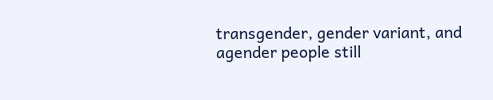transgender, gender variant, and agender people still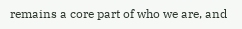remains a core part of who we are, and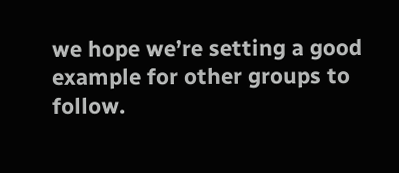we hope we’re setting a good example for other groups to follow.